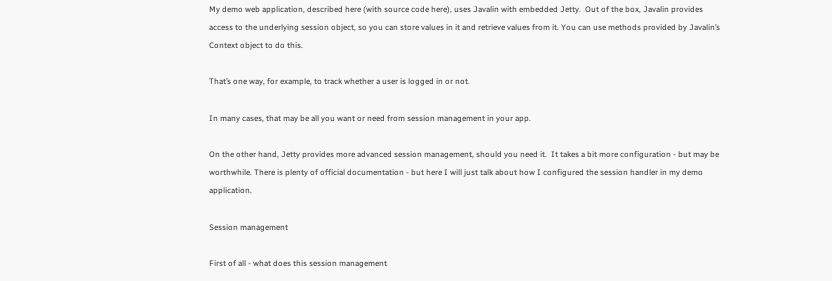My demo web application, described here (with source code here), uses Javalin with embedded Jetty.  Out of the box, Javalin provides access to the underlying session object, so you can store values in it and retrieve values from it. You can use methods provided by Javalin’s Context object to do this.

That’s one way, for example, to track whether a user is logged in or not.

In many cases, that may be all you want or need from session management in your app.

On the other hand, Jetty provides more advanced session management, should you need it.  It takes a bit more configuration - but may be worthwhile. There is plenty of official documentation - but here I will just talk about how I configured the session handler in my demo application.

Session management

First of all - what does this session management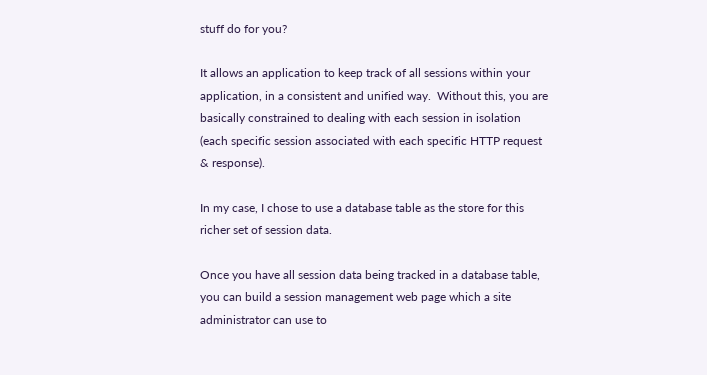stuff do for you?

It allows an application to keep track of all sessions within your application, in a consistent and unified way.  Without this, you are basically constrained to dealing with each session in isolation (each specific session associated with each specific HTTP request & response).

In my case, I chose to use a database table as the store for this richer set of session data.

Once you have all session data being tracked in a database table, you can build a session management web page which a site administrator can use to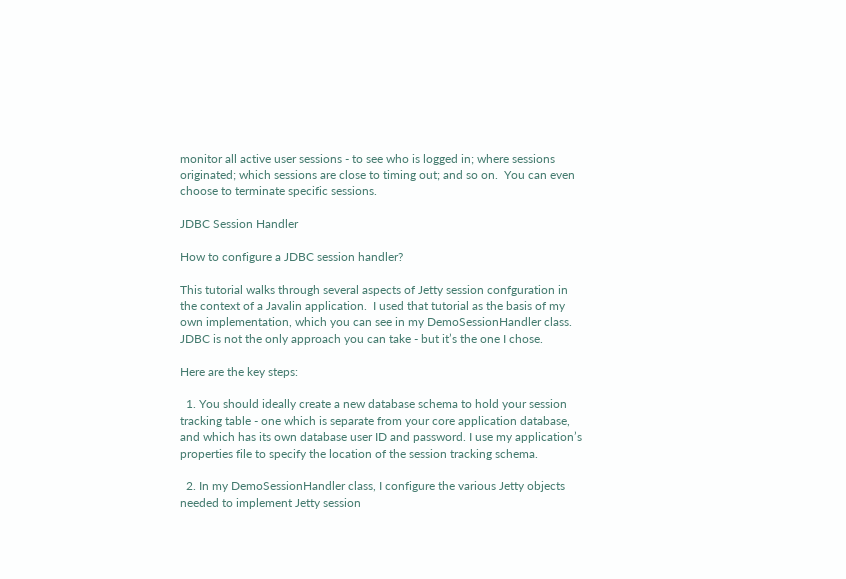monitor all active user sessions - to see who is logged in; where sessions originated; which sessions are close to timing out; and so on.  You can even choose to terminate specific sessions.

JDBC Session Handler

How to configure a JDBC session handler?

This tutorial walks through several aspects of Jetty session confguration in the context of a Javalin application.  I used that tutorial as the basis of my own implementation, which you can see in my DemoSessionHandler class. JDBC is not the only approach you can take - but it’s the one I chose.

Here are the key steps:

  1. You should ideally create a new database schema to hold your session tracking table - one which is separate from your core application database, and which has its own database user ID and password. I use my application’s properties file to specify the location of the session tracking schema.

  2. In my DemoSessionHandler class, I configure the various Jetty objects needed to implement Jetty session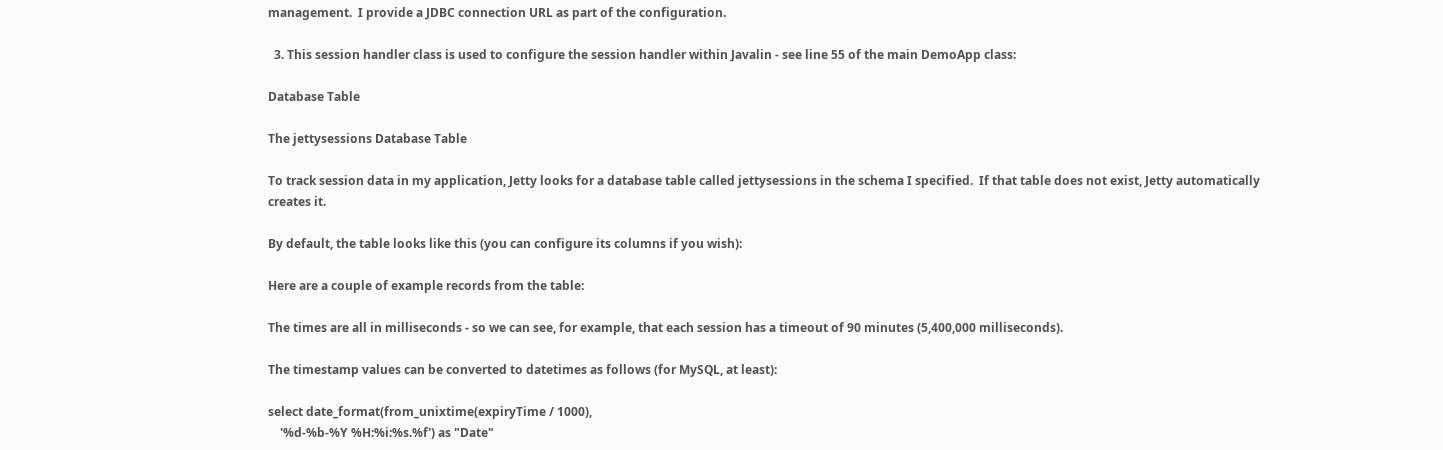management.  I provide a JDBC connection URL as part of the configuration.

  3. This session handler class is used to configure the session handler within Javalin - see line 55 of the main DemoApp class:

Database Table

The jettysessions Database Table

To track session data in my application, Jetty looks for a database table called jettysessions in the schema I specified.  If that table does not exist, Jetty automatically creates it.

By default, the table looks like this (you can configure its columns if you wish):

Here are a couple of example records from the table:

The times are all in milliseconds - so we can see, for example, that each session has a timeout of 90 minutes (5,400,000 milliseconds).

The timestamp values can be converted to datetimes as follows (for MySQL, at least):

select date_format(from_unixtime(expiryTime / 1000),
    '%d-%b-%Y %H:%i:%s.%f') as "Date"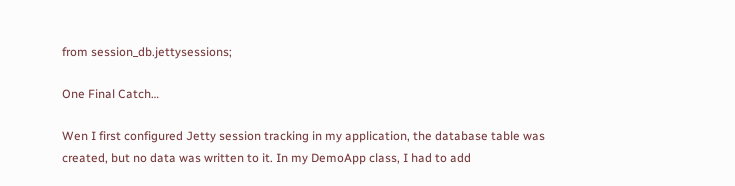from session_db.jettysessions;

One Final Catch…

Wen I first configured Jetty session tracking in my application, the database table was created, but no data was written to it. In my DemoApp class, I had to add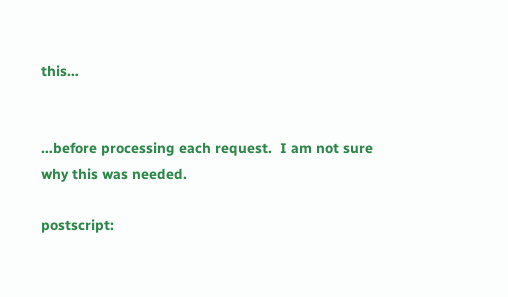this…


…before processing each request.  I am not sure why this was needed.

postscript: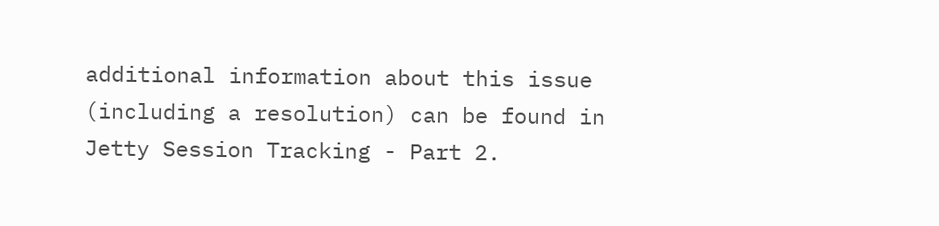additional information about this issue (including a resolution) can be found in Jetty Session Tracking - Part 2.